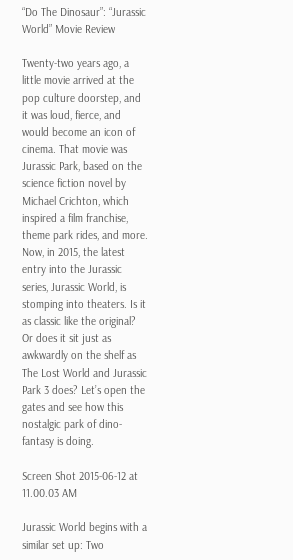“Do The Dinosaur”: “Jurassic World” Movie Review

Twenty-two years ago, a little movie arrived at the pop culture doorstep, and it was loud, fierce, and would become an icon of cinema. That movie was Jurassic Park, based on the science fiction novel by Michael Crichton, which inspired a film franchise, theme park rides, and more. Now, in 2015, the latest entry into the Jurassic series, Jurassic World, is stomping into theaters. Is it as classic like the original? Or does it sit just as awkwardly on the shelf as The Lost World and Jurassic Park 3 does? Let’s open the gates and see how this nostalgic park of dino-fantasy is doing.

Screen Shot 2015-06-12 at 11.00.03 AM

Jurassic World begins with a similar set up: Two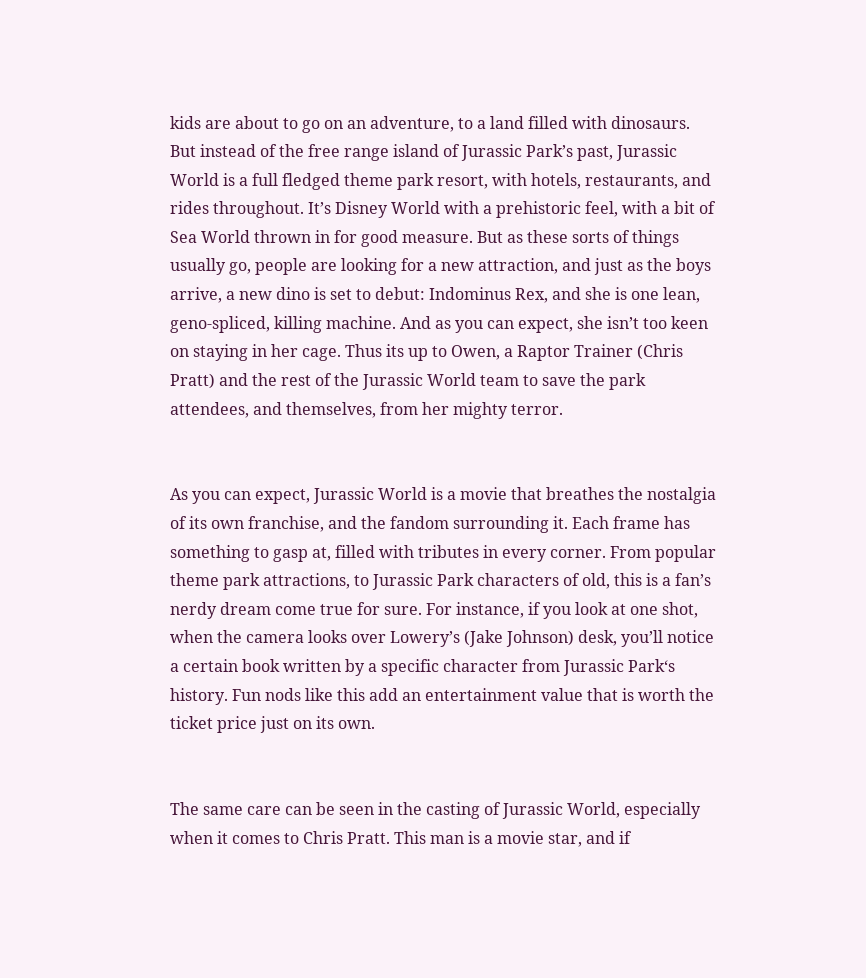kids are about to go on an adventure, to a land filled with dinosaurs. But instead of the free range island of Jurassic Park’s past, Jurassic World is a full fledged theme park resort, with hotels, restaurants, and rides throughout. It’s Disney World with a prehistoric feel, with a bit of Sea World thrown in for good measure. But as these sorts of things usually go, people are looking for a new attraction, and just as the boys arrive, a new dino is set to debut: Indominus Rex, and she is one lean, geno-spliced, killing machine. And as you can expect, she isn’t too keen on staying in her cage. Thus its up to Owen, a Raptor Trainer (Chris Pratt) and the rest of the Jurassic World team to save the park attendees, and themselves, from her mighty terror.


As you can expect, Jurassic World is a movie that breathes the nostalgia of its own franchise, and the fandom surrounding it. Each frame has something to gasp at, filled with tributes in every corner. From popular theme park attractions, to Jurassic Park characters of old, this is a fan’s nerdy dream come true for sure. For instance, if you look at one shot, when the camera looks over Lowery’s (Jake Johnson) desk, you’ll notice a certain book written by a specific character from Jurassic Park‘s history. Fun nods like this add an entertainment value that is worth the ticket price just on its own.


The same care can be seen in the casting of Jurassic World, especially when it comes to Chris Pratt. This man is a movie star, and if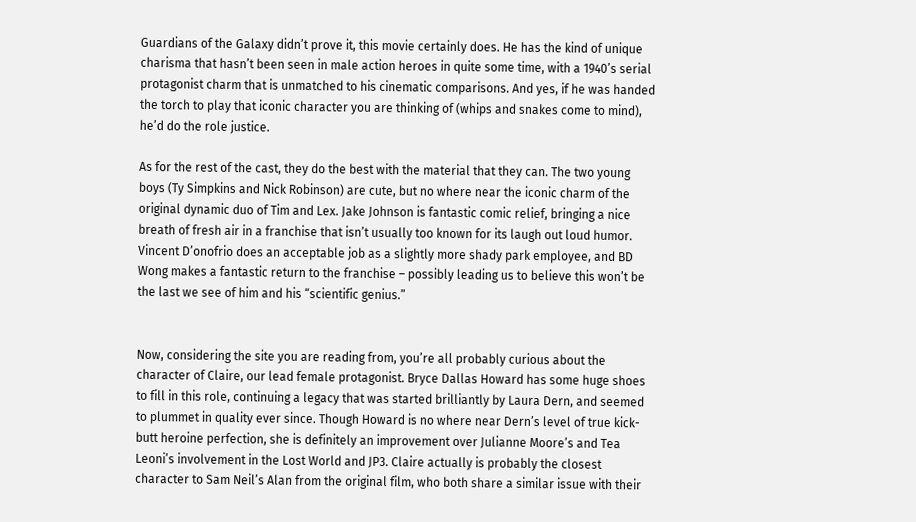Guardians of the Galaxy didn’t prove it, this movie certainly does. He has the kind of unique charisma that hasn’t been seen in male action heroes in quite some time, with a 1940’s serial protagonist charm that is unmatched to his cinematic comparisons. And yes, if he was handed the torch to play that iconic character you are thinking of (whips and snakes come to mind), he’d do the role justice.

As for the rest of the cast, they do the best with the material that they can. The two young boys (Ty Simpkins and Nick Robinson) are cute, but no where near the iconic charm of the original dynamic duo of Tim and Lex. Jake Johnson is fantastic comic relief, bringing a nice breath of fresh air in a franchise that isn’t usually too known for its laugh out loud humor. Vincent D’onofrio does an acceptable job as a slightly more shady park employee, and BD Wong makes a fantastic return to the franchise – possibly leading us to believe this won’t be the last we see of him and his “scientific genius.”


Now, considering the site you are reading from, you’re all probably curious about the character of Claire, our lead female protagonist. Bryce Dallas Howard has some huge shoes to fill in this role, continuing a legacy that was started brilliantly by Laura Dern, and seemed to plummet in quality ever since. Though Howard is no where near Dern’s level of true kick-butt heroine perfection, she is definitely an improvement over Julianne Moore’s and Tea Leoni’s involvement in the Lost World and JP3. Claire actually is probably the closest character to Sam Neil’s Alan from the original film, who both share a similar issue with their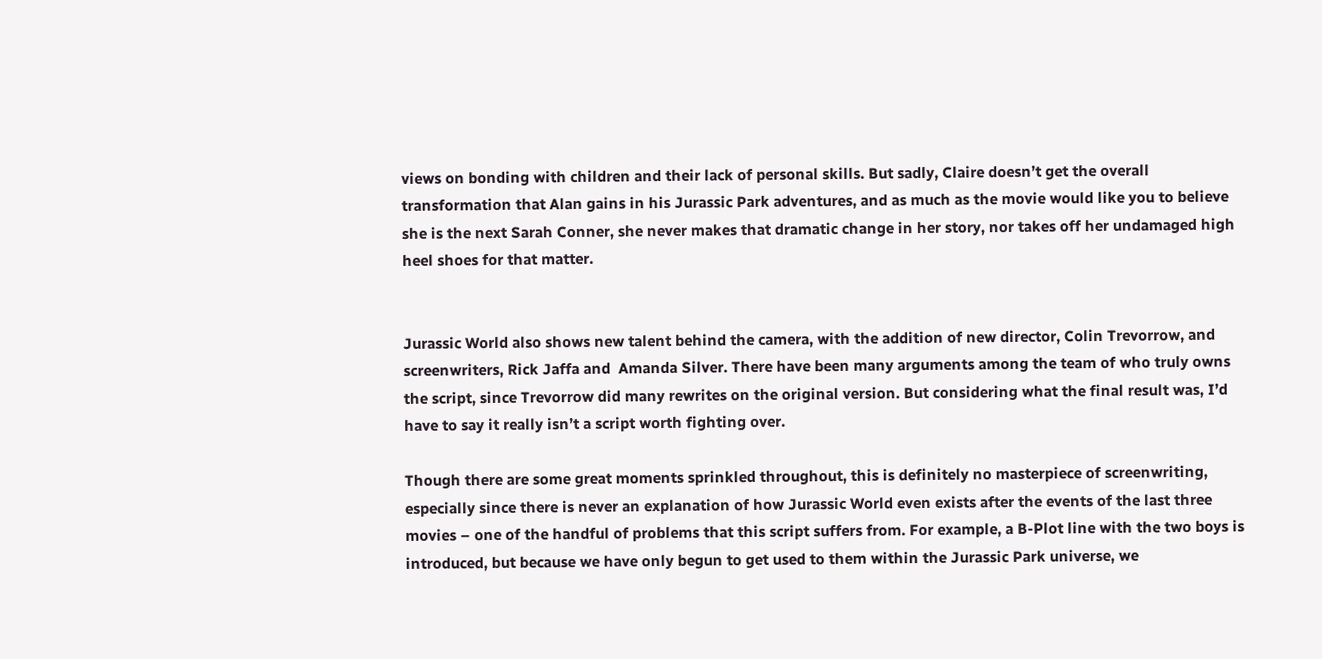views on bonding with children and their lack of personal skills. But sadly, Claire doesn’t get the overall transformation that Alan gains in his Jurassic Park adventures, and as much as the movie would like you to believe she is the next Sarah Conner, she never makes that dramatic change in her story, nor takes off her undamaged high heel shoes for that matter.


Jurassic World also shows new talent behind the camera, with the addition of new director, Colin Trevorrow, and screenwriters, Rick Jaffa and  Amanda Silver. There have been many arguments among the team of who truly owns the script, since Trevorrow did many rewrites on the original version. But considering what the final result was, I’d have to say it really isn’t a script worth fighting over.

Though there are some great moments sprinkled throughout, this is definitely no masterpiece of screenwriting, especially since there is never an explanation of how Jurassic World even exists after the events of the last three movies – one of the handful of problems that this script suffers from. For example, a B-Plot line with the two boys is introduced, but because we have only begun to get used to them within the Jurassic Park universe, we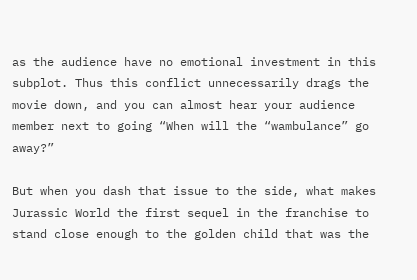as the audience have no emotional investment in this subplot. Thus this conflict unnecessarily drags the movie down, and you can almost hear your audience member next to going “When will the “wambulance” go away?”

But when you dash that issue to the side, what makes Jurassic World the first sequel in the franchise to stand close enough to the golden child that was the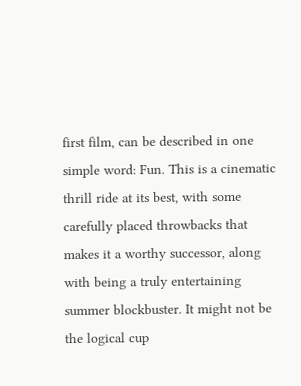first film, can be described in one simple word: Fun. This is a cinematic thrill ride at its best, with some carefully placed throwbacks that makes it a worthy successor, along with being a truly entertaining summer blockbuster. It might not be the logical cup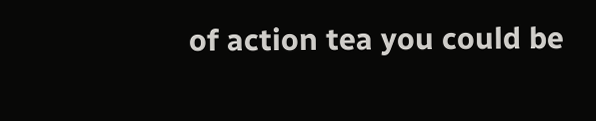of action tea you could be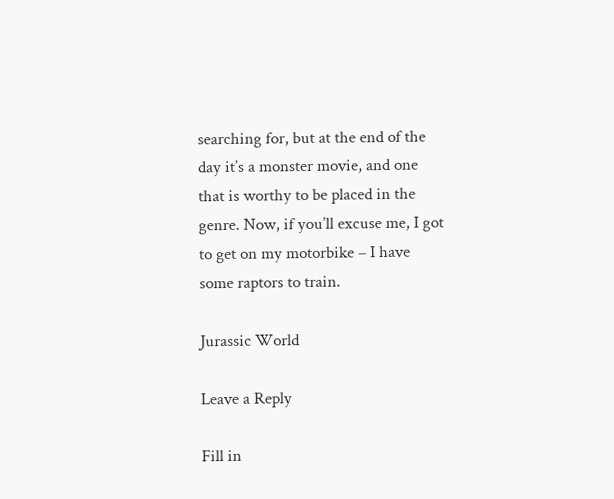searching for, but at the end of the day it’s a monster movie, and one that is worthy to be placed in the genre. Now, if you’ll excuse me, I got to get on my motorbike – I have some raptors to train.

Jurassic World

Leave a Reply

Fill in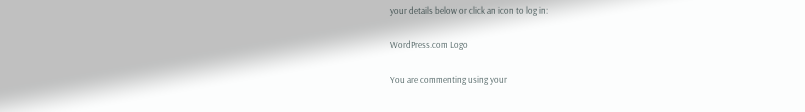your details below or click an icon to log in:

WordPress.com Logo

You are commenting using your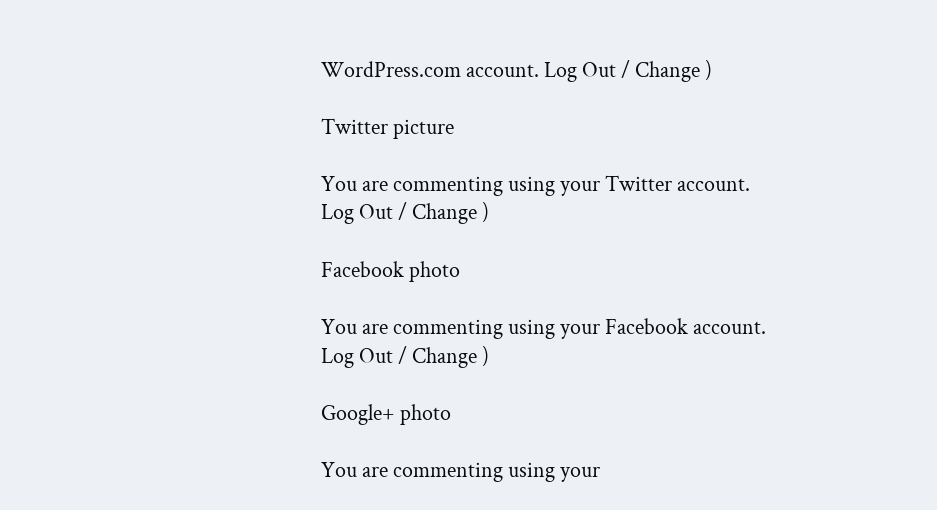WordPress.com account. Log Out / Change )

Twitter picture

You are commenting using your Twitter account. Log Out / Change )

Facebook photo

You are commenting using your Facebook account. Log Out / Change )

Google+ photo

You are commenting using your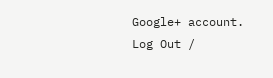Google+ account. Log Out /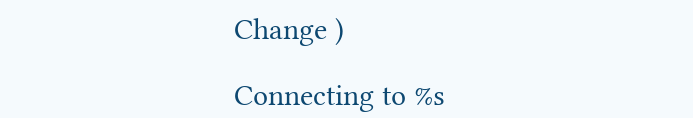Change )

Connecting to %s